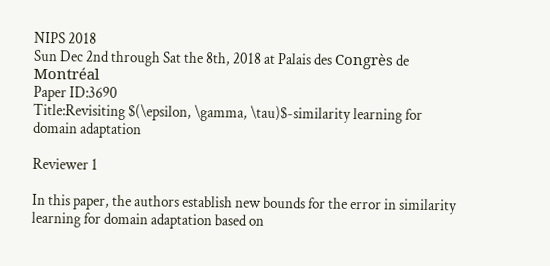NIPS 2018
Sun Dec 2nd through Sat the 8th, 2018 at Palais des Congrès de Montréal
Paper ID:3690
Title:Revisiting $(\epsilon, \gamma, \tau)$-similarity learning for domain adaptation

Reviewer 1

In this paper, the authors establish new bounds for the error in similarity learning for domain adaptation based on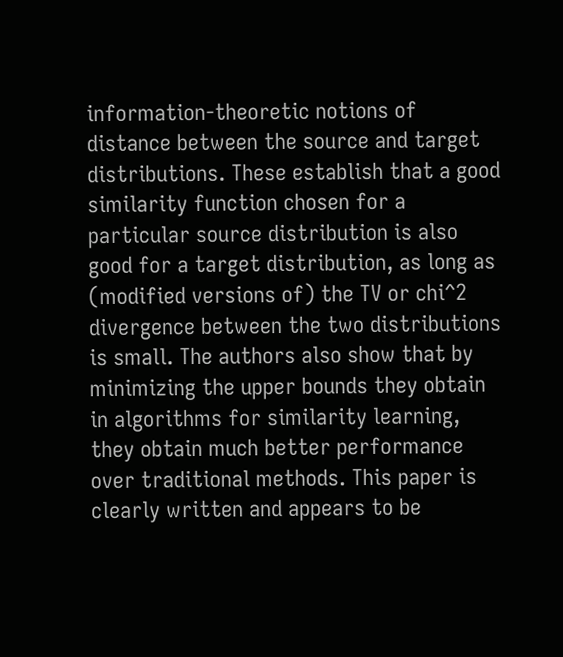information-theoretic notions of distance between the source and target distributions. These establish that a good similarity function chosen for a particular source distribution is also good for a target distribution, as long as (modified versions of) the TV or chi^2 divergence between the two distributions is small. The authors also show that by minimizing the upper bounds they obtain in algorithms for similarity learning, they obtain much better performance over traditional methods. This paper is clearly written and appears to be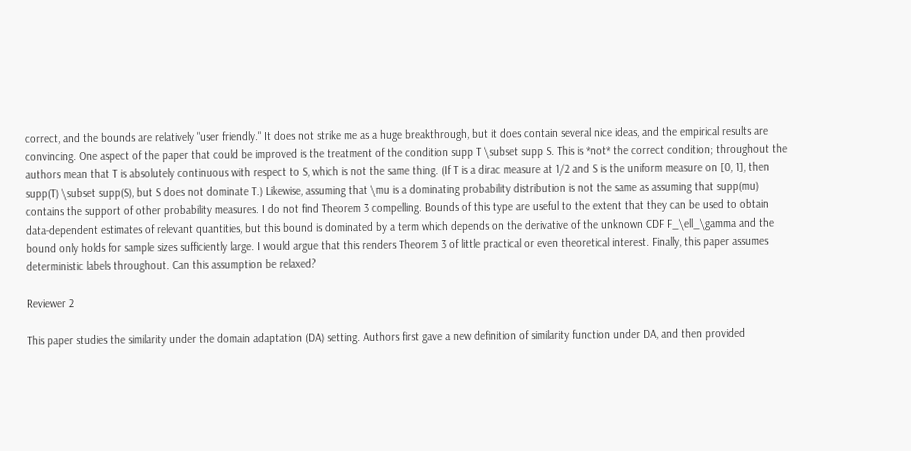correct, and the bounds are relatively "user friendly." It does not strike me as a huge breakthrough, but it does contain several nice ideas, and the empirical results are convincing. One aspect of the paper that could be improved is the treatment of the condition supp T \subset supp S. This is *not* the correct condition; throughout the authors mean that T is absolutely continuous with respect to S, which is not the same thing. (If T is a dirac measure at 1/2 and S is the uniform measure on [0, 1], then supp(T) \subset supp(S), but S does not dominate T.) Likewise, assuming that \mu is a dominating probability distribution is not the same as assuming that supp(mu) contains the support of other probability measures. I do not find Theorem 3 compelling. Bounds of this type are useful to the extent that they can be used to obtain data-dependent estimates of relevant quantities, but this bound is dominated by a term which depends on the derivative of the unknown CDF F_\ell_\gamma and the bound only holds for sample sizes sufficiently large. I would argue that this renders Theorem 3 of little practical or even theoretical interest. Finally, this paper assumes deterministic labels throughout. Can this assumption be relaxed?

Reviewer 2

This paper studies the similarity under the domain adaptation (DA) setting. Authors first gave a new definition of similarity function under DA, and then provided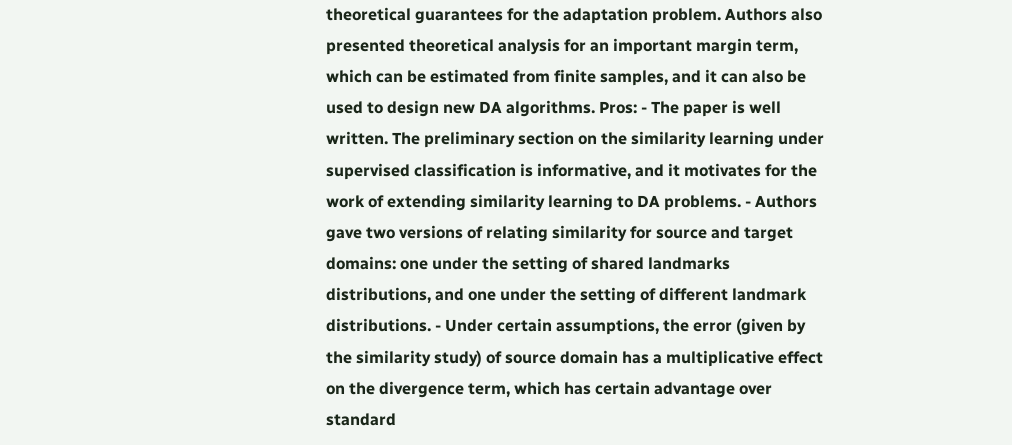theoretical guarantees for the adaptation problem. Authors also presented theoretical analysis for an important margin term, which can be estimated from finite samples, and it can also be used to design new DA algorithms. Pros: - The paper is well written. The preliminary section on the similarity learning under supervised classification is informative, and it motivates for the work of extending similarity learning to DA problems. - Authors gave two versions of relating similarity for source and target domains: one under the setting of shared landmarks distributions, and one under the setting of different landmark distributions. - Under certain assumptions, the error (given by the similarity study) of source domain has a multiplicative effect on the divergence term, which has certain advantage over standard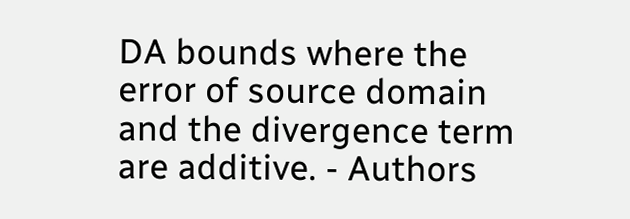DA bounds where the error of source domain and the divergence term are additive. - Authors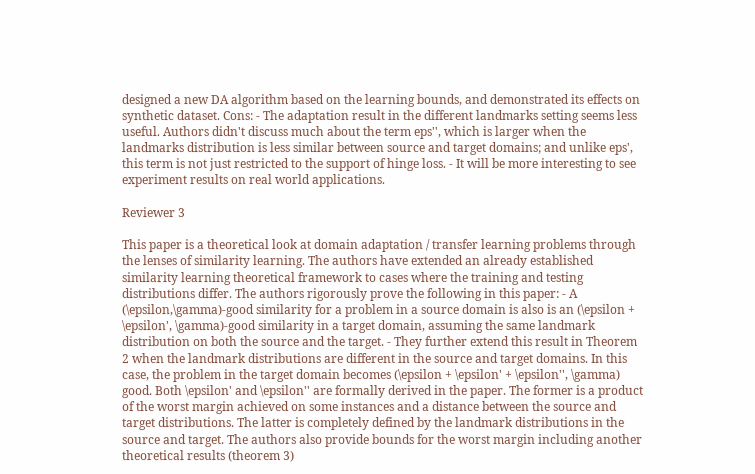designed a new DA algorithm based on the learning bounds, and demonstrated its effects on synthetic dataset. Cons: - The adaptation result in the different landmarks setting seems less useful. Authors didn't discuss much about the term eps'', which is larger when the landmarks distribution is less similar between source and target domains; and unlike eps', this term is not just restricted to the support of hinge loss. - It will be more interesting to see experiment results on real world applications.

Reviewer 3

This paper is a theoretical look at domain adaptation / transfer learning problems through the lenses of similarity learning. The authors have extended an already established similarity learning theoretical framework to cases where the training and testing distributions differ. The authors rigorously prove the following in this paper: - A (\epsilon,\gamma)-good similarity for a problem in a source domain is also is an (\epsilon + \epsilon', \gamma)-good similarity in a target domain, assuming the same landmark distribution on both the source and the target. - They further extend this result in Theorem 2 when the landmark distributions are different in the source and target domains. In this case, the problem in the target domain becomes (\epsilon + \epsilon' + \epsilon'', \gamma) good. Both \epsilon' and \epsilon'' are formally derived in the paper. The former is a product of the worst margin achieved on some instances and a distance between the source and target distributions. The latter is completely defined by the landmark distributions in the source and target. The authors also provide bounds for the worst margin including another theoretical results (theorem 3)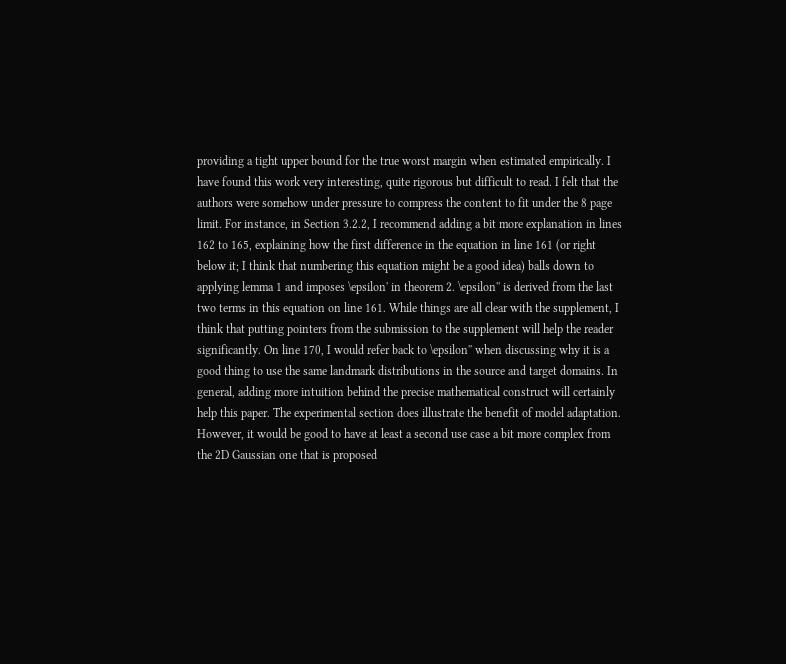providing a tight upper bound for the true worst margin when estimated empirically. I have found this work very interesting, quite rigorous but difficult to read. I felt that the authors were somehow under pressure to compress the content to fit under the 8 page limit. For instance, in Section 3.2.2, I recommend adding a bit more explanation in lines 162 to 165, explaining how the first difference in the equation in line 161 (or right below it; I think that numbering this equation might be a good idea) balls down to applying lemma 1 and imposes \epsilon' in theorem 2. \epsilon'' is derived from the last two terms in this equation on line 161. While things are all clear with the supplement, I think that putting pointers from the submission to the supplement will help the reader significantly. On line 170, I would refer back to \epsilon'' when discussing why it is a good thing to use the same landmark distributions in the source and target domains. In general, adding more intuition behind the precise mathematical construct will certainly help this paper. The experimental section does illustrate the benefit of model adaptation. However, it would be good to have at least a second use case a bit more complex from the 2D Gaussian one that is proposed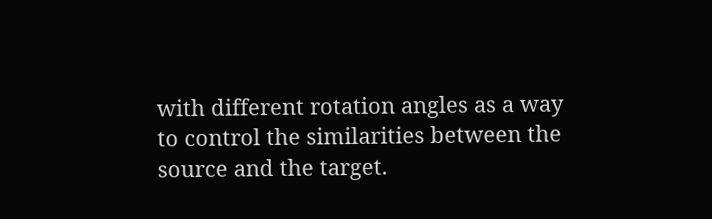with different rotation angles as a way to control the similarities between the source and the target.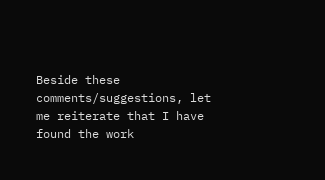Beside these comments/suggestions, let me reiterate that I have found the work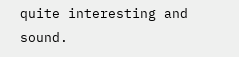quite interesting and sound.